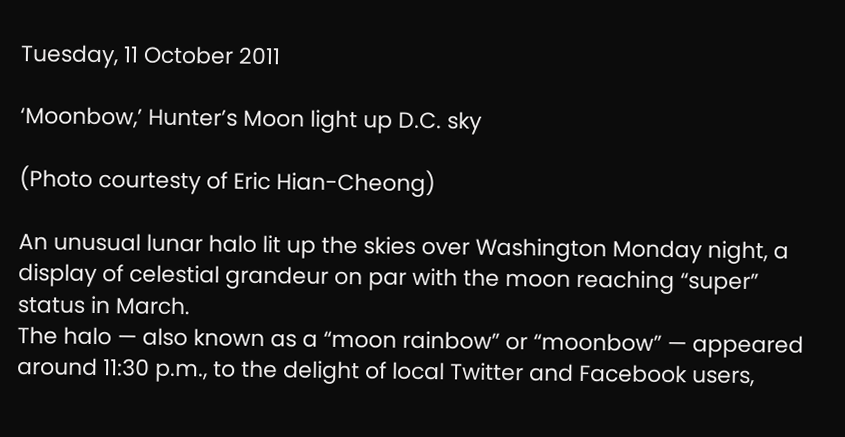Tuesday, 11 October 2011

‘Moonbow,’ Hunter’s Moon light up D.C. sky

(Photo courtesty of Eric Hian-Cheong)

An unusual lunar halo lit up the skies over Washington Monday night, a display of celestial grandeur on par with the moon reaching “super” status in March.
The halo — also known as a “moon rainbow” or “moonbow” — appeared around 11:30 p.m., to the delight of local Twitter and Facebook users,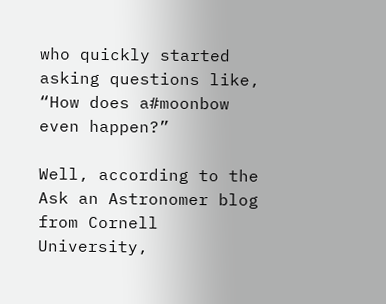who quickly started asking questions like, “How does a#moonbow even happen?”

Well, according to the Ask an Astronomer blog from Cornell University,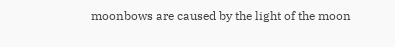moonbows are caused by the light of the moon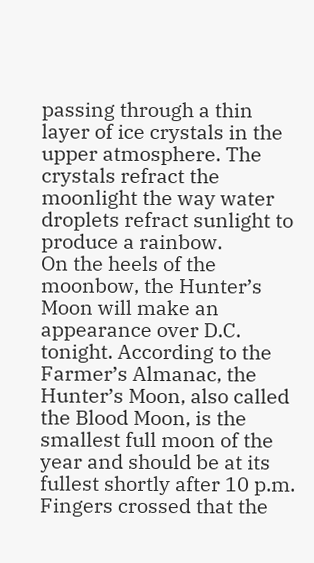passing through a thin layer of ice crystals in the upper atmosphere. The crystals refract the moonlight the way water droplets refract sunlight to produce a rainbow.
On the heels of the moonbow, the Hunter’s Moon will make an appearance over D.C. tonight. According to the Farmer’s Almanac, the Hunter’s Moon, also called the Blood Moon, is the smallest full moon of the year and should be at its fullest shortly after 10 p.m. Fingers crossed that the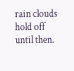rain clouds hold off until then.